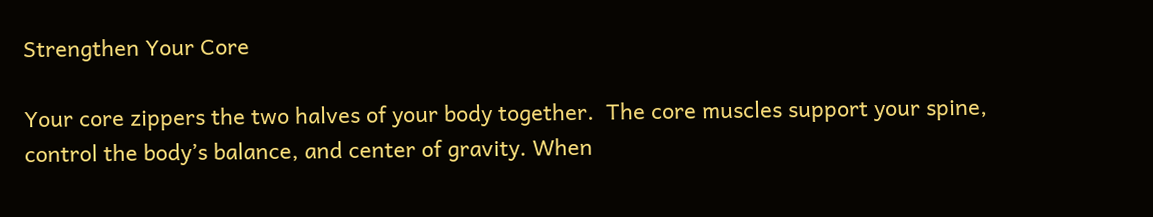Strengthen Your Core

Your core zippers the two halves of your body together.  The core muscles support your spine, control the body’s balance, and center of gravity. When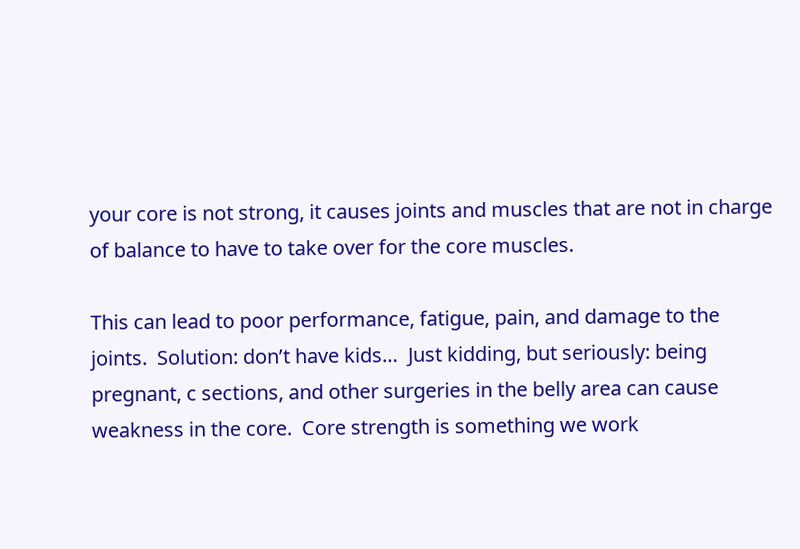your core is not strong, it causes joints and muscles that are not in charge of balance to have to take over for the core muscles.

This can lead to poor performance, fatigue, pain, and damage to the joints.  Solution: don’t have kids…  Just kidding, but seriously: being pregnant, c sections, and other surgeries in the belly area can cause weakness in the core.  Core strength is something we work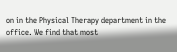on in the Physical Therapy department in the office. We find that most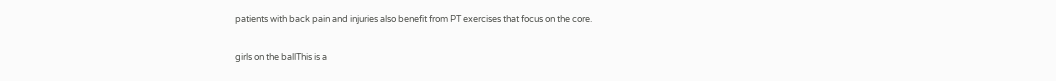patients with back pain and injuries also benefit from PT exercises that focus on the core.

girls on the ballThis is a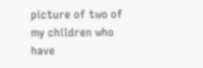picture of two of my children who have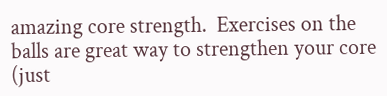amazing core strength.  Exercises on the balls are great way to strengthen your core (just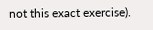not this exact exercise).